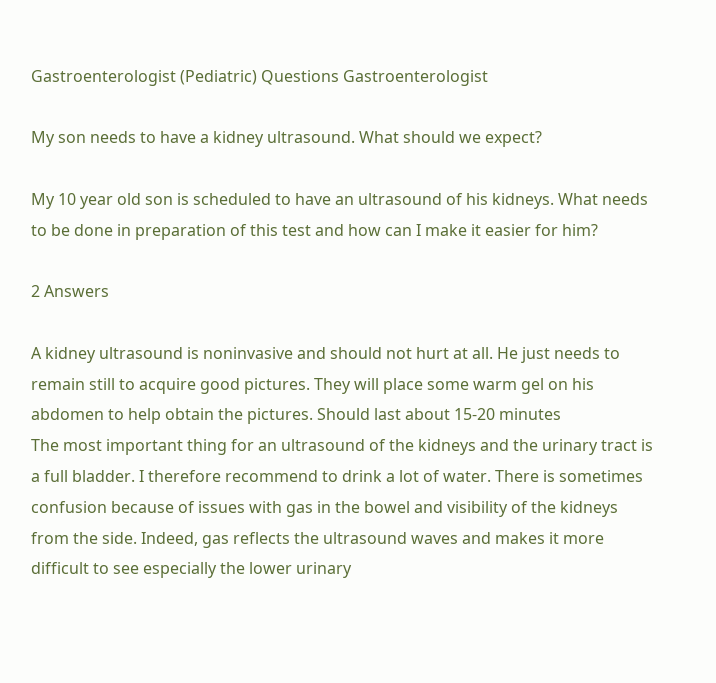Gastroenterologist (Pediatric) Questions Gastroenterologist

My son needs to have a kidney ultrasound. What should we expect?

My 10 year old son is scheduled to have an ultrasound of his kidneys. What needs to be done in preparation of this test and how can I make it easier for him?

2 Answers

A kidney ultrasound is noninvasive and should not hurt at all. He just needs to remain still to acquire good pictures. They will place some warm gel on his abdomen to help obtain the pictures. Should last about 15-20 minutes
The most important thing for an ultrasound of the kidneys and the urinary tract is a full bladder. I therefore recommend to drink a lot of water. There is sometimes confusion because of issues with gas in the bowel and visibility of the kidneys from the side. Indeed, gas reflects the ultrasound waves and makes it more difficult to see especially the lower urinary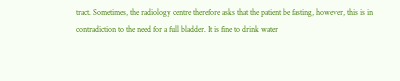tract. Sometimes, the radiology centre therefore asks that the patient be fasting, however, this is in contradiction to the need for a full bladder. It is fine to drink water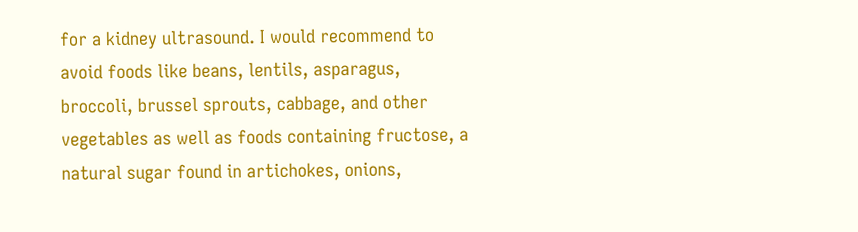for a kidney ultrasound. I would recommend to avoid foods like beans, lentils, asparagus, broccoli, brussel sprouts, cabbage, and other vegetables as well as foods containing fructose, a natural sugar found in artichokes, onions,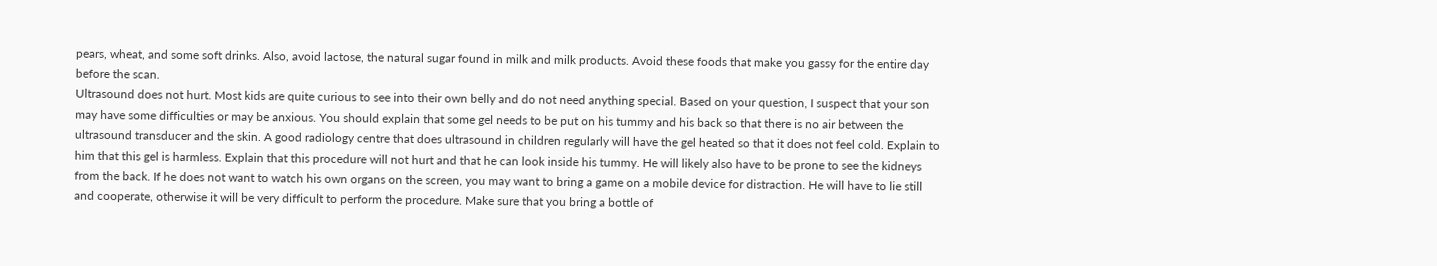pears, wheat, and some soft drinks. Also, avoid lactose, the natural sugar found in milk and milk products. Avoid these foods that make you gassy for the entire day before the scan.
Ultrasound does not hurt. Most kids are quite curious to see into their own belly and do not need anything special. Based on your question, I suspect that your son may have some difficulties or may be anxious. You should explain that some gel needs to be put on his tummy and his back so that there is no air between the ultrasound transducer and the skin. A good radiology centre that does ultrasound in children regularly will have the gel heated so that it does not feel cold. Explain to him that this gel is harmless. Explain that this procedure will not hurt and that he can look inside his tummy. He will likely also have to be prone to see the kidneys from the back. If he does not want to watch his own organs on the screen, you may want to bring a game on a mobile device for distraction. He will have to lie still and cooperate, otherwise it will be very difficult to perform the procedure. Make sure that you bring a bottle of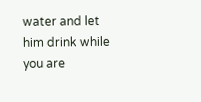water and let him drink while you are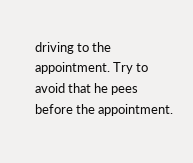driving to the appointment. Try to avoid that he pees before the appointment.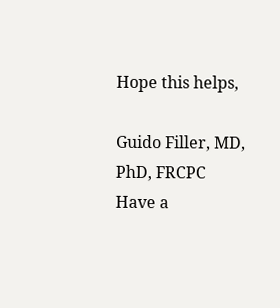Hope this helps,

Guido Filler, MD, PhD, FRCPC
Have a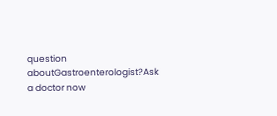question aboutGastroenterologist?Ask a doctor now